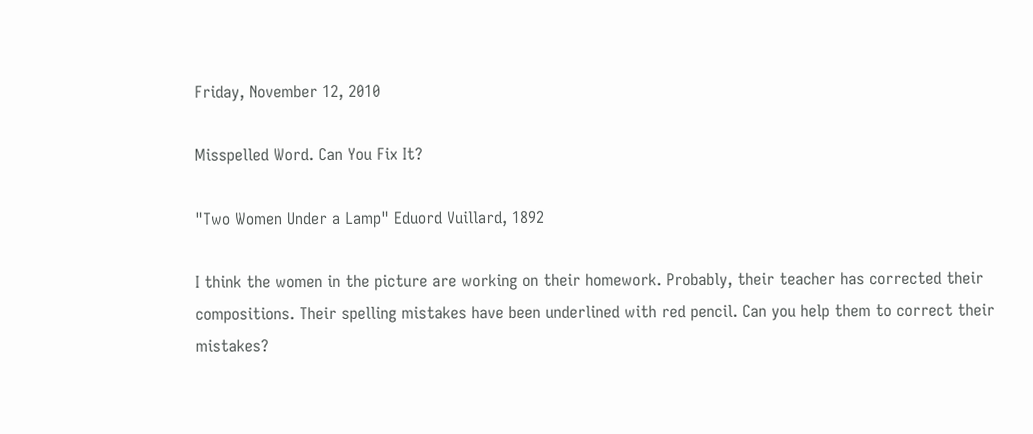Friday, November 12, 2010

Misspelled Word. Can You Fix It?

"Two Women Under a Lamp" Eduord Vuillard, 1892

I think the women in the picture are working on their homework. Probably, their teacher has corrected their compositions. Their spelling mistakes have been underlined with red pencil. Can you help them to correct their mistakes?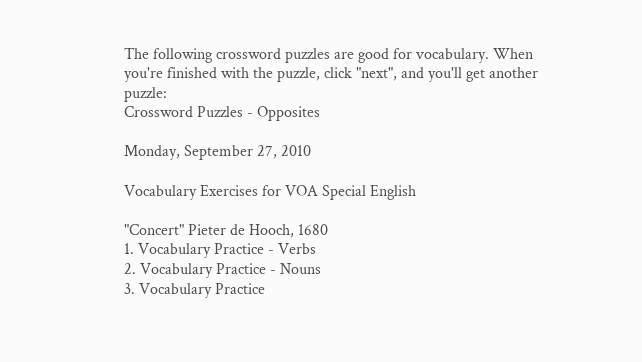The following crossword puzzles are good for vocabulary. When you're finished with the puzzle, click "next", and you'll get another puzzle:
Crossword Puzzles - Opposites

Monday, September 27, 2010

Vocabulary Exercises for VOA Special English

"Concert" Pieter de Hooch, 1680
1. Vocabulary Practice - Verbs
2. Vocabulary Practice - Nouns
3. Vocabulary Practice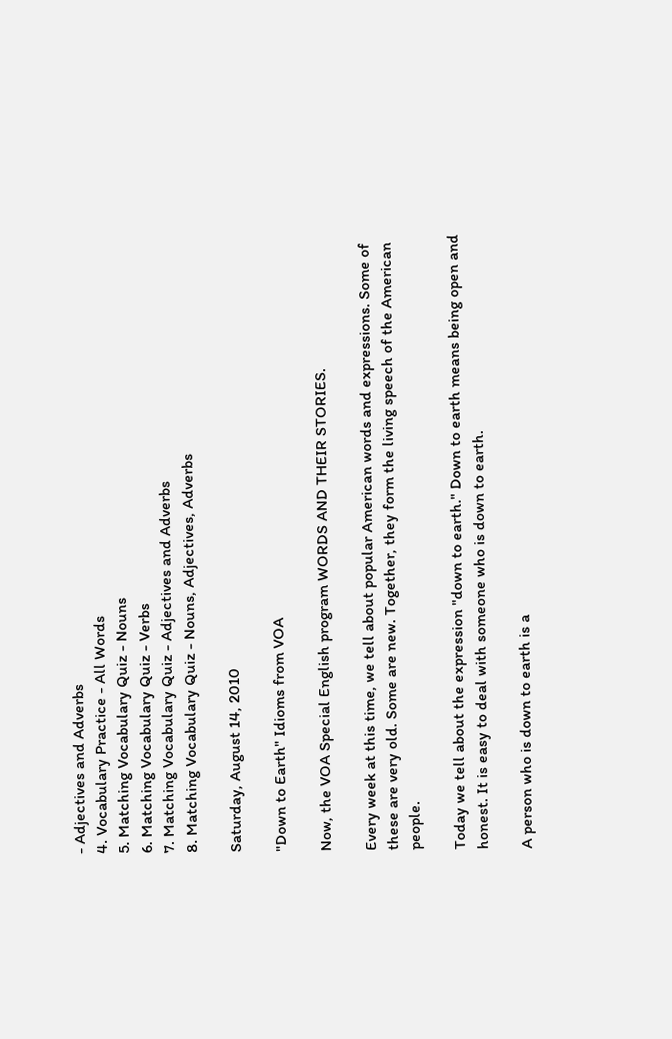- Adjectives and Adverbs
4. Vocabulary Practice - All Words
5. Matching Vocabulary Quiz - Nouns
6. Matching Vocabulary Quiz - Verbs
7. Matching Vocabulary Quiz - Adjectives and Adverbs
8. Matching Vocabulary Quiz - Nouns, Adjectives, Adverbs

Saturday, August 14, 2010

"Down to Earth" Idioms from VOA

Now, the VOA Special English program WORDS AND THEIR STORIES.

Every week at this time, we tell about popular American words and expressions. Some of these are very old. Some are new. Together, they form the living speech of the American people.

Today we tell about the expression "down to earth." Down to earth means being open and honest. It is easy to deal with someone who is down to earth.

A person who is down to earth is a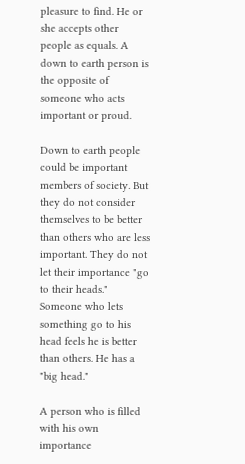pleasure to find. He or she accepts other people as equals. A down to earth person is the opposite of someone who acts important or proud.

Down to earth people could be important members of society. But they do not consider themselves to be better than others who are less important. They do not let their importance "go to their heads." Someone who lets something go to his head feels he is better than others. He has a "big head."

A person who is filled with his own importance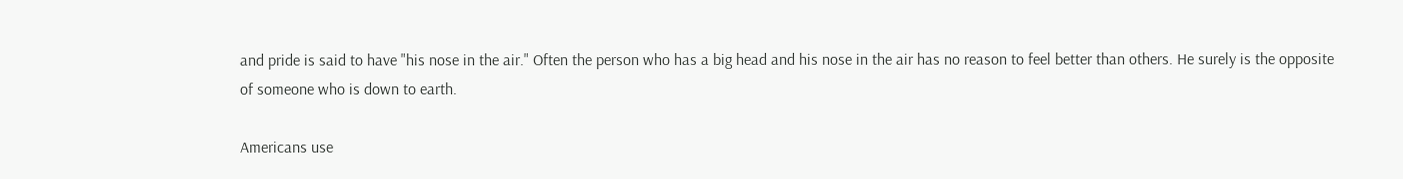and pride is said to have "his nose in the air." Often the person who has a big head and his nose in the air has no reason to feel better than others. He surely is the opposite of someone who is down to earth.

Americans use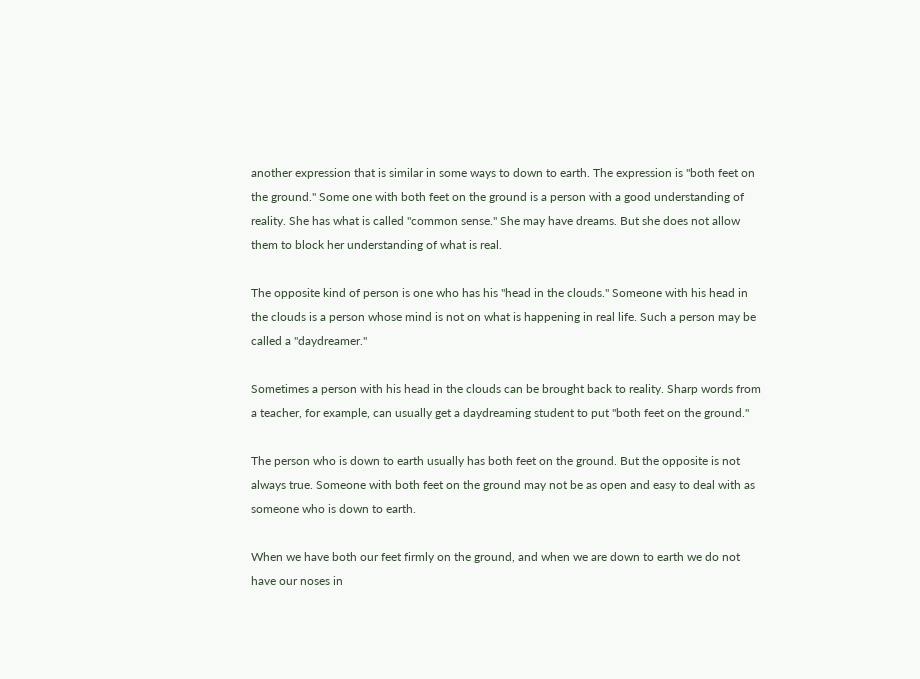another expression that is similar in some ways to down to earth. The expression is "both feet on the ground." Some one with both feet on the ground is a person with a good understanding of reality. She has what is called "common sense." She may have dreams. But she does not allow them to block her understanding of what is real.

The opposite kind of person is one who has his "head in the clouds." Someone with his head in the clouds is a person whose mind is not on what is happening in real life. Such a person may be called a "daydreamer."

Sometimes a person with his head in the clouds can be brought back to reality. Sharp words from a teacher, for example, can usually get a daydreaming student to put "both feet on the ground."

The person who is down to earth usually has both feet on the ground. But the opposite is not always true. Someone with both feet on the ground may not be as open and easy to deal with as someone who is down to earth.

When we have both our feet firmly on the ground, and when we are down to earth we do not have our noses in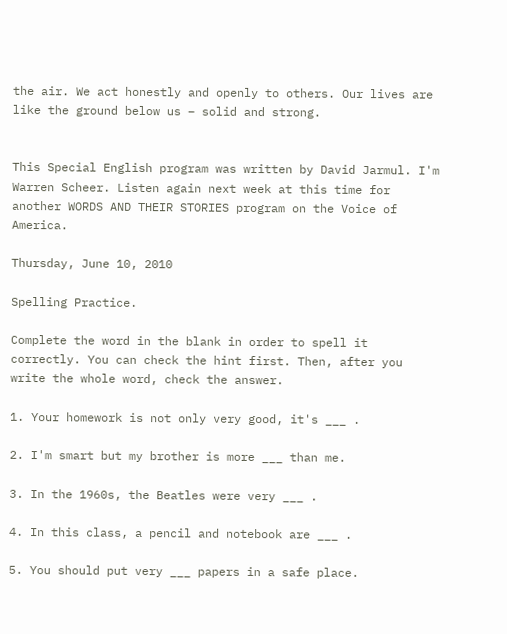the air. We act honestly and openly to others. Our lives are like the ground below us – solid and strong.


This Special English program was written by David Jarmul. I'm Warren Scheer. Listen again next week at this time for another WORDS AND THEIR STORIES program on the Voice of America.

Thursday, June 10, 2010

Spelling Practice.

Complete the word in the blank in order to spell it correctly. You can check the hint first. Then, after you write the whole word, check the answer.

1. Your homework is not only very good, it's ___ .

2. I'm smart but my brother is more ___ than me.

3. In the 1960s, the Beatles were very ___ .

4. In this class, a pencil and notebook are ___ .

5. You should put very ___ papers in a safe place.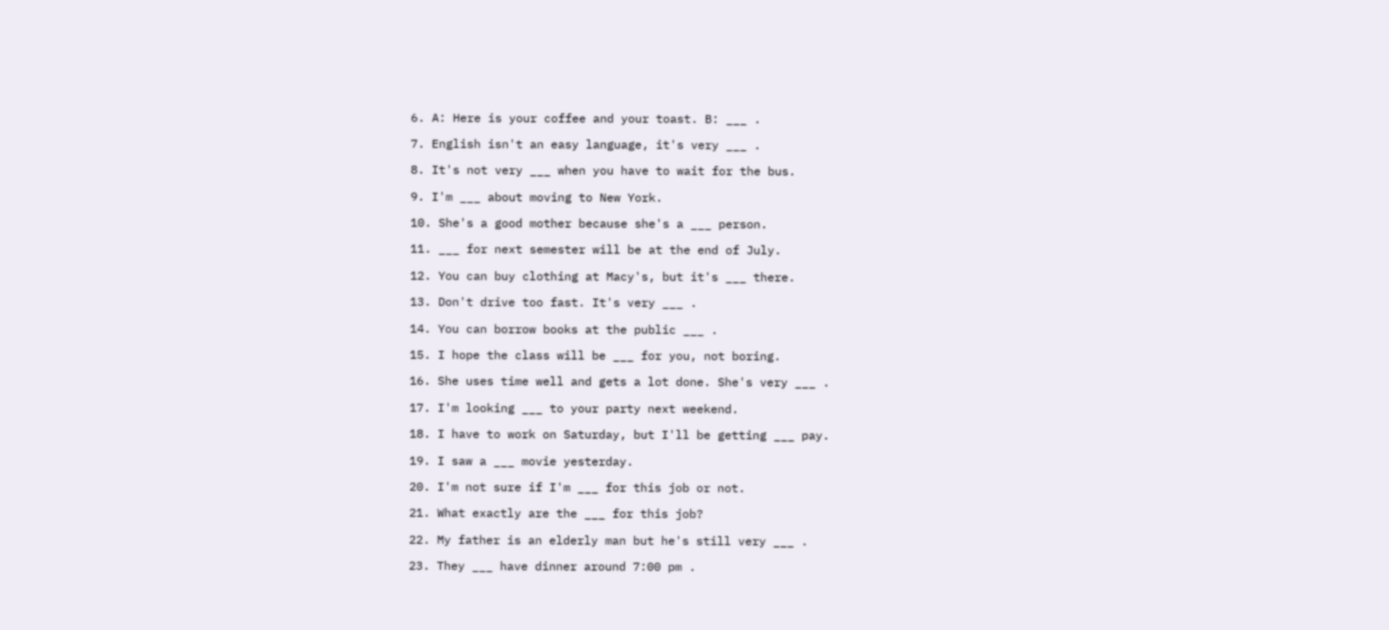6. A: Here is your coffee and your toast. B: ___ .

7. English isn't an easy language, it's very ___ .

8. It's not very ___ when you have to wait for the bus.

9. I'm ___ about moving to New York.

10. She's a good mother because she's a ___ person.

11. ___ for next semester will be at the end of July.

12. You can buy clothing at Macy's, but it's ___ there.

13. Don't drive too fast. It's very ___ .

14. You can borrow books at the public ___ .

15. I hope the class will be ___ for you, not boring.

16. She uses time well and gets a lot done. She's very ___ .

17. I'm looking ___ to your party next weekend.

18. I have to work on Saturday, but I'll be getting ___ pay.

19. I saw a ___ movie yesterday.

20. I'm not sure if I'm ___ for this job or not.

21. What exactly are the ___ for this job?

22. My father is an elderly man but he's still very ___ .

23. They ___ have dinner around 7:00 pm .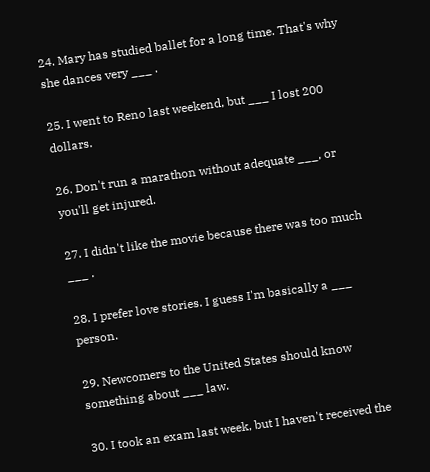24. Mary has studied ballet for a long time. That's why she dances very ___ .

25. I went to Reno last weekend, but ___ I lost 200 dollars.

26. Don't run a marathon without adequate ___, or you'll get injured.

27. I didn't like the movie because there was too much ___ .

28. I prefer love stories. I guess I'm basically a ___ person.

29. Newcomers to the United States should know something about ___ law.

30. I took an exam last week, but I haven't received the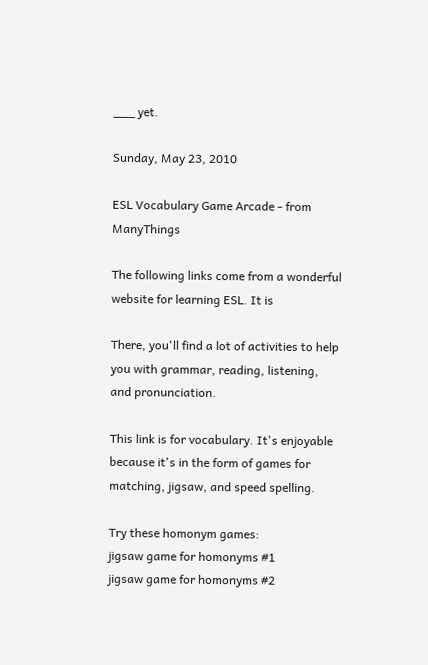___ yet.

Sunday, May 23, 2010

ESL Vocabulary Game Arcade - from ManyThings

The following links come from a wonderful website for learning ESL. It is

There, you'll find a lot of activities to help you with grammar, reading, listening, and pronunciation.

This link is for vocabulary. It's enjoyable because it's in the form of games for matching, jigsaw, and speed spelling.

Try these homonym games:
jigsaw game for homonyms #1
jigsaw game for homonyms #2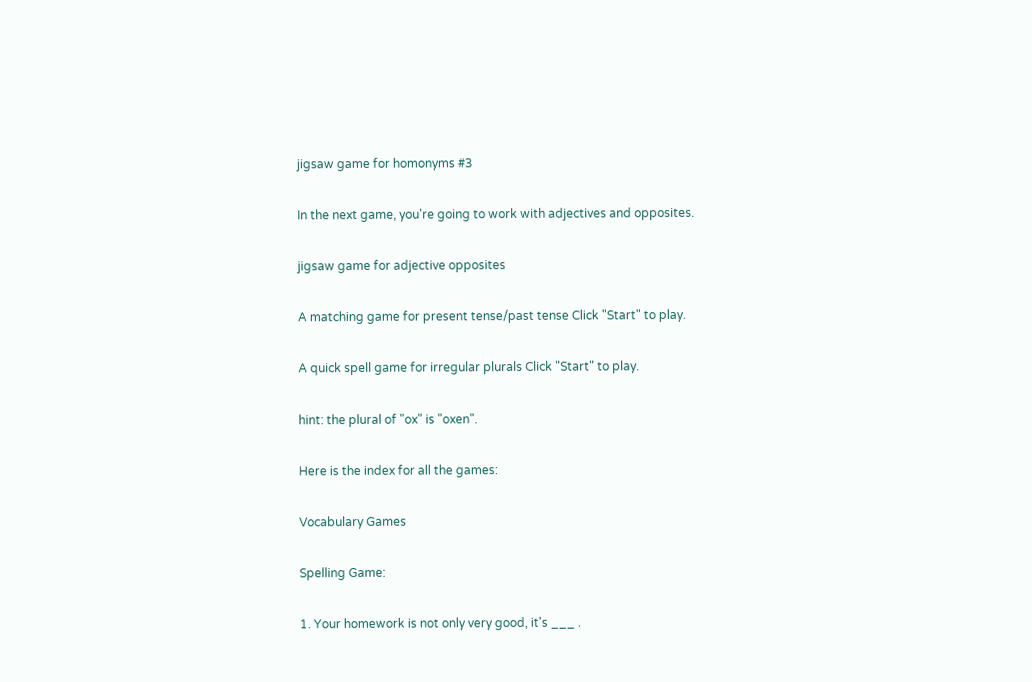jigsaw game for homonyms #3

In the next game, you're going to work with adjectives and opposites.

jigsaw game for adjective opposites

A matching game for present tense/past tense Click "Start" to play.

A quick spell game for irregular plurals Click "Start" to play.

hint: the plural of "ox" is "oxen".

Here is the index for all the games:

Vocabulary Games

Spelling Game:

1. Your homework is not only very good, it's ___ .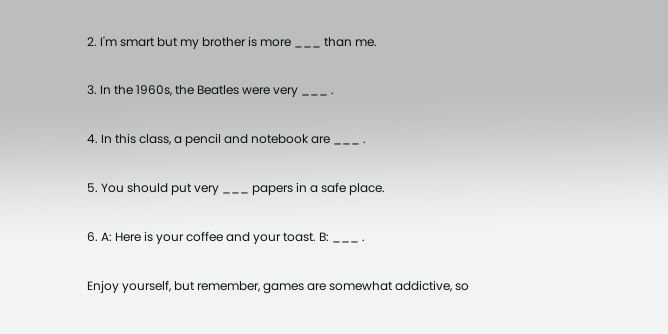2. I'm smart but my brother is more ___ than me.

3. In the 1960s, the Beatles were very ___ .

4. In this class, a pencil and notebook are ___ .

5. You should put very ___ papers in a safe place.

6. A: Here is your coffee and your toast. B: ___ .

Enjoy yourself, but remember, games are somewhat addictive, so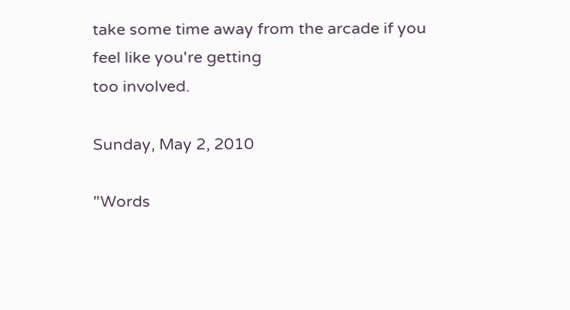take some time away from the arcade if you feel like you're getting
too involved.

Sunday, May 2, 2010

"Words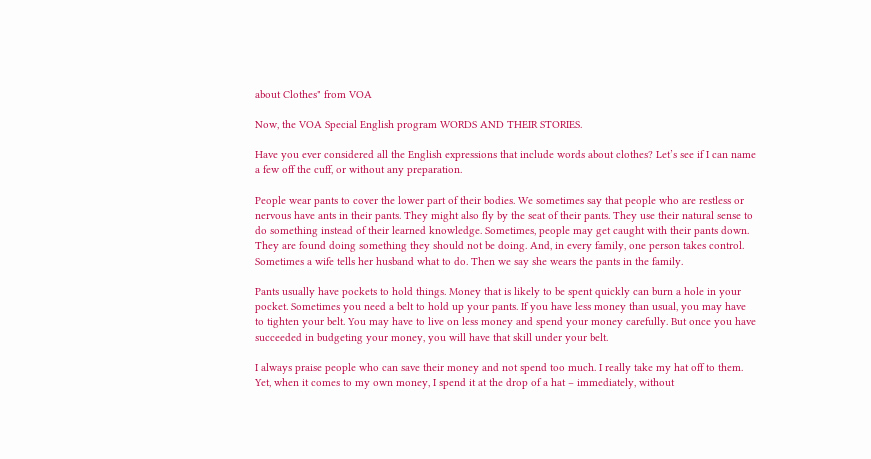about Clothes" from VOA

Now, the VOA Special English program WORDS AND THEIR STORIES.

Have you ever considered all the English expressions that include words about clothes? Let’s see if I can name a few off the cuff, or without any preparation.

People wear pants to cover the lower part of their bodies. We sometimes say that people who are restless or nervous have ants in their pants. They might also fly by the seat of their pants. They use their natural sense to do something instead of their learned knowledge. Sometimes, people may get caught with their pants down. They are found doing something they should not be doing. And, in every family, one person takes control. Sometimes a wife tells her husband what to do. Then we say she wears the pants in the family.

Pants usually have pockets to hold things. Money that is likely to be spent quickly can burn a hole in your pocket. Sometimes you need a belt to hold up your pants. If you have less money than usual, you may have to tighten your belt. You may have to live on less money and spend your money carefully. But once you have succeeded in budgeting your money, you will have that skill under your belt.

I always praise people who can save their money and not spend too much. I really take my hat off to them. Yet, when it comes to my own money, I spend it at the drop of a hat – immediately, without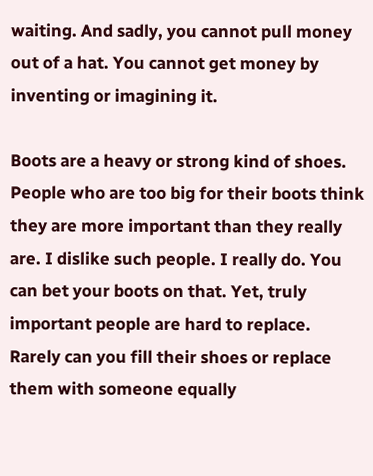waiting. And sadly, you cannot pull money out of a hat. You cannot get money by inventing or imagining it.

Boots are a heavy or strong kind of shoes. People who are too big for their boots think they are more important than they really are. I dislike such people. I really do. You can bet your boots on that. Yet, truly important people are hard to replace. Rarely can you fill their shoes or replace them with someone equally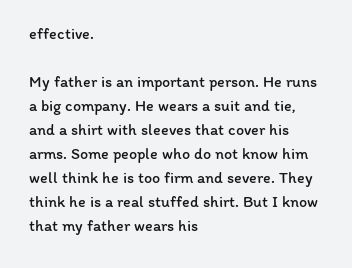effective.

My father is an important person. He runs a big company. He wears a suit and tie, and a shirt with sleeves that cover his arms. Some people who do not know him well think he is too firm and severe. They think he is a real stuffed shirt. But I know that my father wears his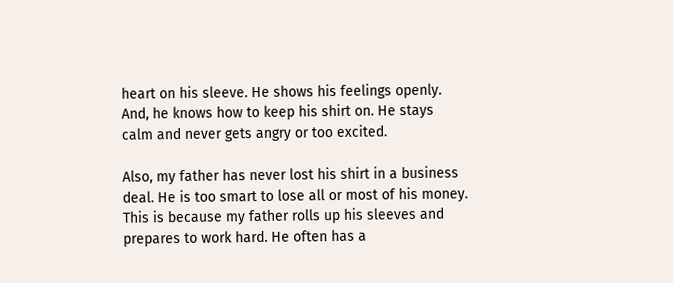heart on his sleeve. He shows his feelings openly. And, he knows how to keep his shirt on. He stays calm and never gets angry or too excited.

Also, my father has never lost his shirt in a business deal. He is too smart to lose all or most of his money. This is because my father rolls up his sleeves and prepares to work hard. He often has a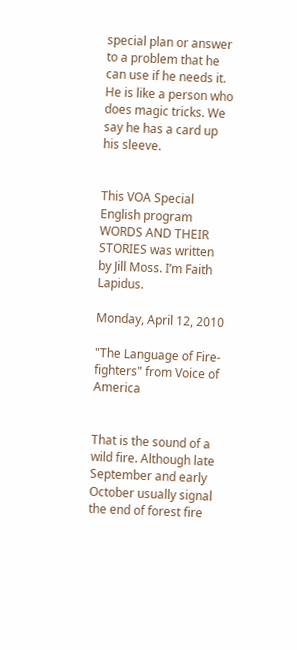special plan or answer to a problem that he can use if he needs it. He is like a person who does magic tricks. We say he has a card up his sleeve.


This VOA Special English program WORDS AND THEIR STORIES was written by Jill Moss. I’m Faith Lapidus.

Monday, April 12, 2010

"The Language of Fire-fighters" from Voice of America


That is the sound of a wild fire. Although late September and early October usually signal the end of forest fire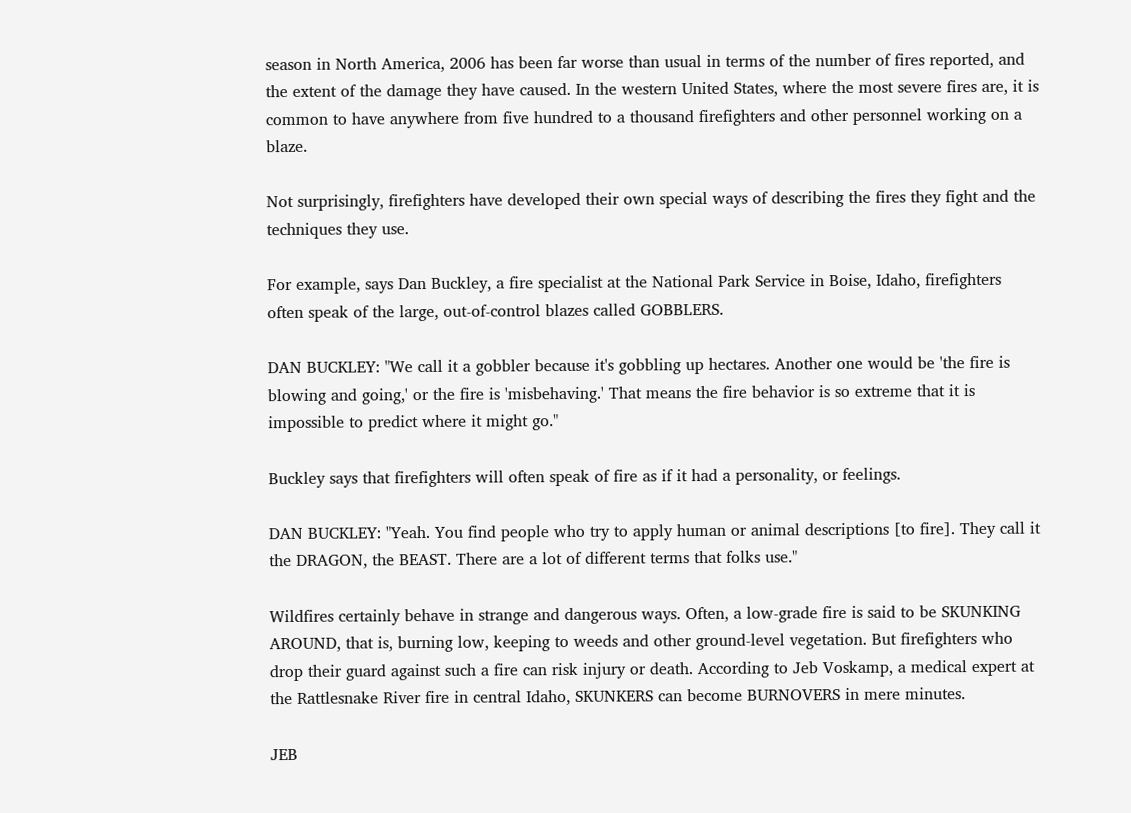season in North America, 2006 has been far worse than usual in terms of the number of fires reported, and the extent of the damage they have caused. In the western United States, where the most severe fires are, it is common to have anywhere from five hundred to a thousand firefighters and other personnel working on a blaze.

Not surprisingly, firefighters have developed their own special ways of describing the fires they fight and the techniques they use.

For example, says Dan Buckley, a fire specialist at the National Park Service in Boise, Idaho, firefighters often speak of the large, out-of-control blazes called GOBBLERS.

DAN BUCKLEY: "We call it a gobbler because it's gobbling up hectares. Another one would be 'the fire is blowing and going,' or the fire is 'misbehaving.' That means the fire behavior is so extreme that it is impossible to predict where it might go."

Buckley says that firefighters will often speak of fire as if it had a personality, or feelings.

DAN BUCKLEY: "Yeah. You find people who try to apply human or animal descriptions [to fire]. They call it the DRAGON, the BEAST. There are a lot of different terms that folks use."

Wildfires certainly behave in strange and dangerous ways. Often, a low-grade fire is said to be SKUNKING AROUND, that is, burning low, keeping to weeds and other ground-level vegetation. But firefighters who drop their guard against such a fire can risk injury or death. According to Jeb Voskamp, a medical expert at the Rattlesnake River fire in central Idaho, SKUNKERS can become BURNOVERS in mere minutes.

JEB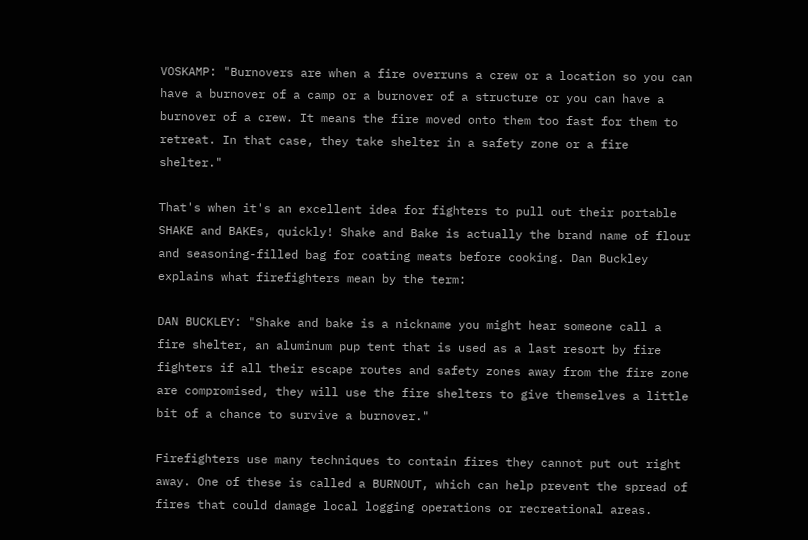VOSKAMP: "Burnovers are when a fire overruns a crew or a location so you can have a burnover of a camp or a burnover of a structure or you can have a burnover of a crew. It means the fire moved onto them too fast for them to retreat. In that case, they take shelter in a safety zone or a fire shelter."

That's when it's an excellent idea for fighters to pull out their portable SHAKE and BAKEs, quickly! Shake and Bake is actually the brand name of flour and seasoning-filled bag for coating meats before cooking. Dan Buckley explains what firefighters mean by the term:

DAN BUCKLEY: "Shake and bake is a nickname you might hear someone call a fire shelter, an aluminum pup tent that is used as a last resort by fire fighters if all their escape routes and safety zones away from the fire zone are compromised, they will use the fire shelters to give themselves a little bit of a chance to survive a burnover."

Firefighters use many techniques to contain fires they cannot put out right away. One of these is called a BURNOUT, which can help prevent the spread of fires that could damage local logging operations or recreational areas.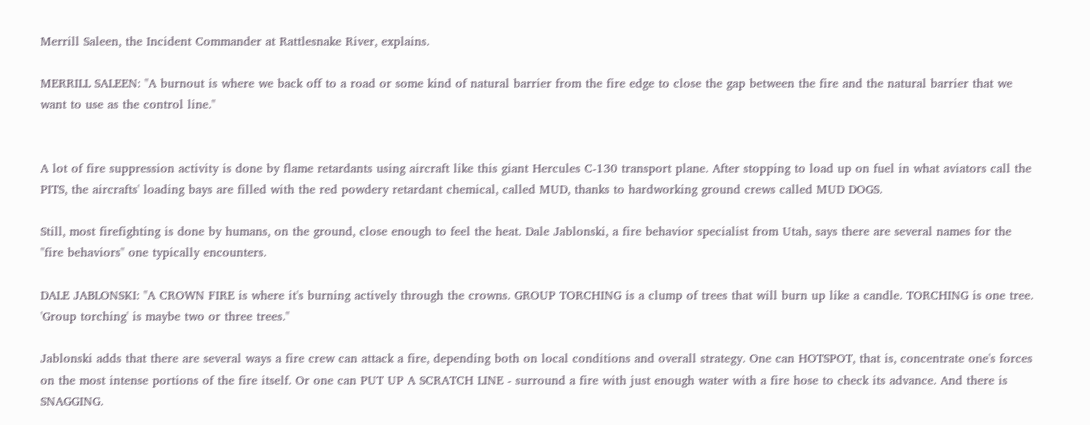Merrill Saleen, the Incident Commander at Rattlesnake River, explains.

MERRILL SALEEN: "A burnout is where we back off to a road or some kind of natural barrier from the fire edge to close the gap between the fire and the natural barrier that we want to use as the control line."


A lot of fire suppression activity is done by flame retardants using aircraft like this giant Hercules C-130 transport plane. After stopping to load up on fuel in what aviators call the PITS, the aircrafts' loading bays are filled with the red powdery retardant chemical, called MUD, thanks to hardworking ground crews called MUD DOGS.

Still, most firefighting is done by humans, on the ground, close enough to feel the heat. Dale Jablonski, a fire behavior specialist from Utah, says there are several names for the "fire behaviors" one typically encounters.

DALE JABLONSKI: "A CROWN FIRE is where it's burning actively through the crowns. GROUP TORCHING is a clump of trees that will burn up like a candle. TORCHING is one tree. 'Group torching' is maybe two or three trees."

Jablonski adds that there are several ways a fire crew can attack a fire, depending both on local conditions and overall strategy. One can HOTSPOT, that is, concentrate one's forces on the most intense portions of the fire itself. Or one can PUT UP A SCRATCH LINE - surround a fire with just enough water with a fire hose to check its advance. And there is SNAGGING.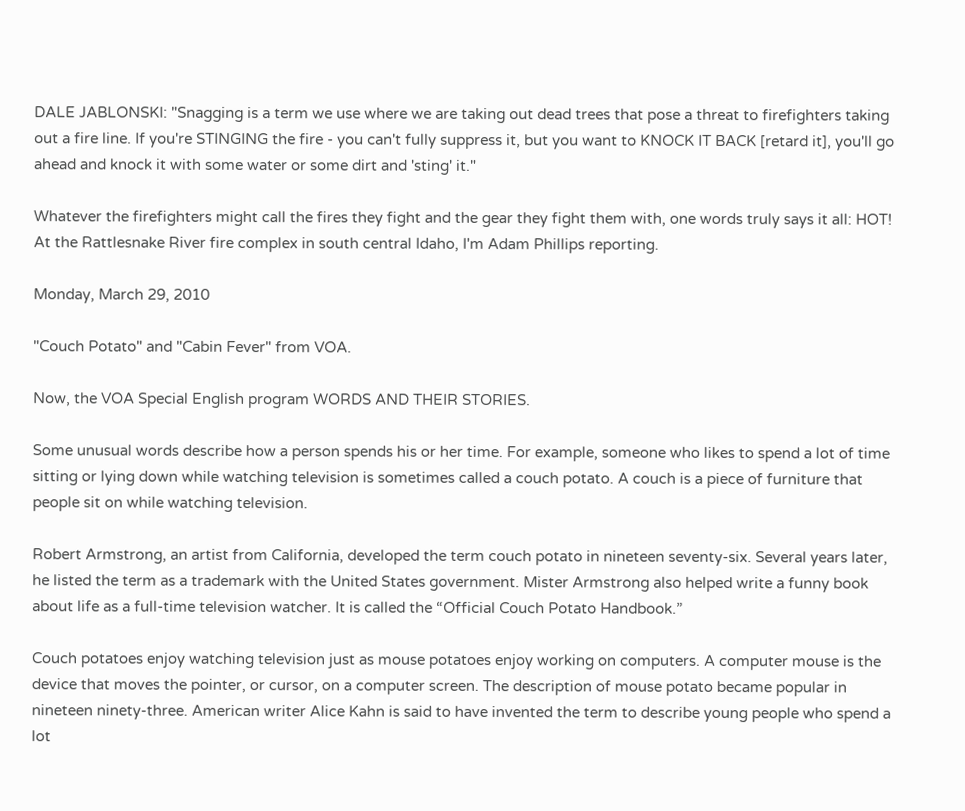DALE JABLONSKI: "Snagging is a term we use where we are taking out dead trees that pose a threat to firefighters taking out a fire line. If you're STINGING the fire - you can't fully suppress it, but you want to KNOCK IT BACK [retard it], you'll go ahead and knock it with some water or some dirt and 'sting' it."

Whatever the firefighters might call the fires they fight and the gear they fight them with, one words truly says it all: HOT! At the Rattlesnake River fire complex in south central Idaho, I'm Adam Phillips reporting.

Monday, March 29, 2010

"Couch Potato" and "Cabin Fever" from VOA.

Now, the VOA Special English program WORDS AND THEIR STORIES.

Some unusual words describe how a person spends his or her time. For example, someone who likes to spend a lot of time sitting or lying down while watching television is sometimes called a couch potato. A couch is a piece of furniture that people sit on while watching television.

Robert Armstrong, an artist from California, developed the term couch potato in nineteen seventy-six. Several years later, he listed the term as a trademark with the United States government. Mister Armstrong also helped write a funny book about life as a full-time television watcher. It is called the “Official Couch Potato Handbook.”

Couch potatoes enjoy watching television just as mouse potatoes enjoy working on computers. A computer mouse is the device that moves the pointer, or cursor, on a computer screen. The description of mouse potato became popular in nineteen ninety-three. American writer Alice Kahn is said to have invented the term to describe young people who spend a lot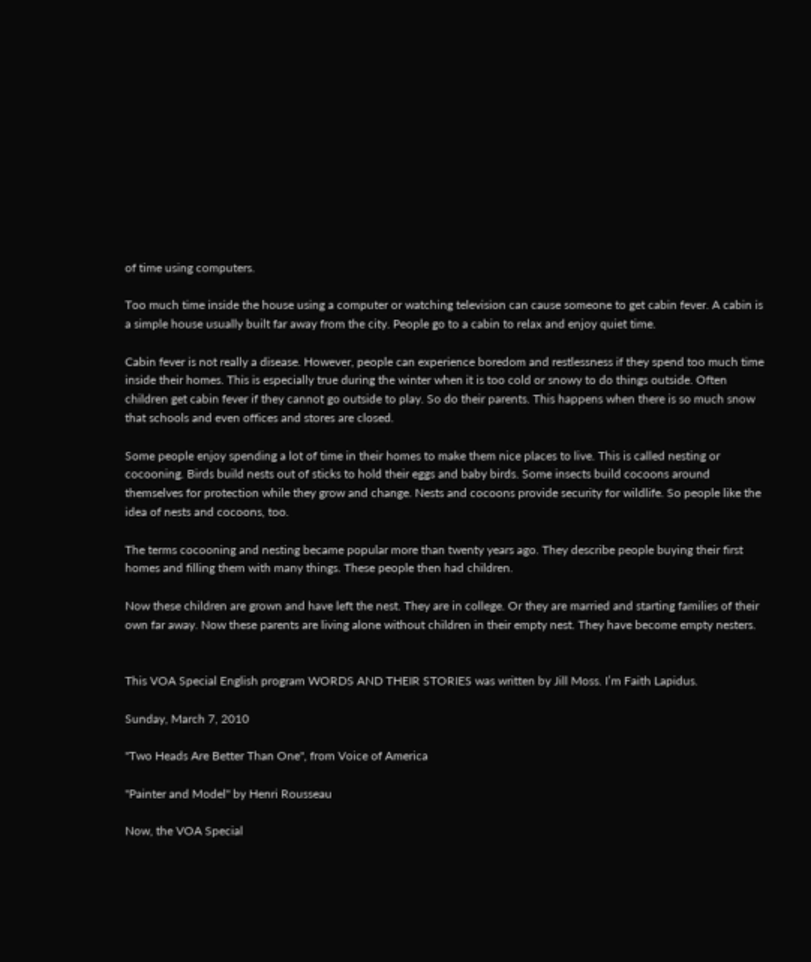of time using computers.

Too much time inside the house using a computer or watching television can cause someone to get cabin fever. A cabin is a simple house usually built far away from the city. People go to a cabin to relax and enjoy quiet time.

Cabin fever is not really a disease. However, people can experience boredom and restlessness if they spend too much time inside their homes. This is especially true during the winter when it is too cold or snowy to do things outside. Often children get cabin fever if they cannot go outside to play. So do their parents. This happens when there is so much snow that schools and even offices and stores are closed.

Some people enjoy spending a lot of time in their homes to make them nice places to live. This is called nesting or cocooning. Birds build nests out of sticks to hold their eggs and baby birds. Some insects build cocoons around themselves for protection while they grow and change. Nests and cocoons provide security for wildlife. So people like the idea of nests and cocoons, too.

The terms cocooning and nesting became popular more than twenty years ago. They describe people buying their first homes and filling them with many things. These people then had children.

Now these children are grown and have left the nest. They are in college. Or they are married and starting families of their own far away. Now these parents are living alone without children in their empty nest. They have become empty nesters.


This VOA Special English program WORDS AND THEIR STORIES was written by Jill Moss. I’m Faith Lapidus.

Sunday, March 7, 2010

"Two Heads Are Better Than One", from Voice of America

"Painter and Model" by Henri Rousseau

Now, the VOA Special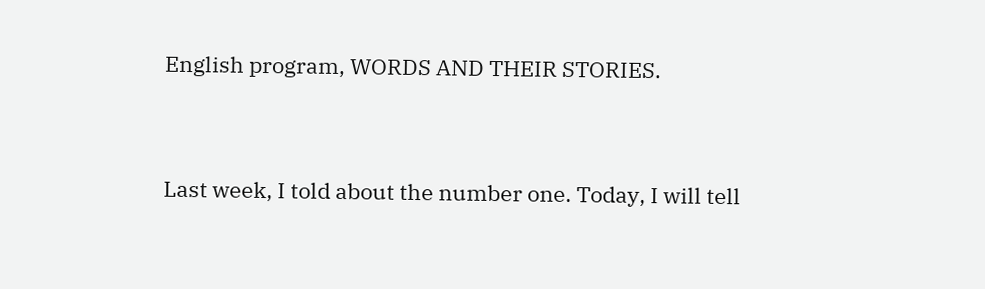English program, WORDS AND THEIR STORIES.


Last week, I told about the number one. Today, I will tell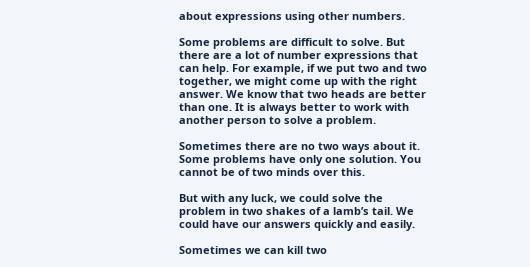about expressions using other numbers.

Some problems are difficult to solve. But there are a lot of number expressions that can help. For example, if we put two and two together, we might come up with the right answer. We know that two heads are better than one. It is always better to work with another person to solve a problem.

Sometimes there are no two ways about it. Some problems have only one solution. You cannot be of two minds over this.

But with any luck, we could solve the problem in two shakes of a lamb’s tail. We could have our answers quickly and easily.

Sometimes we can kill two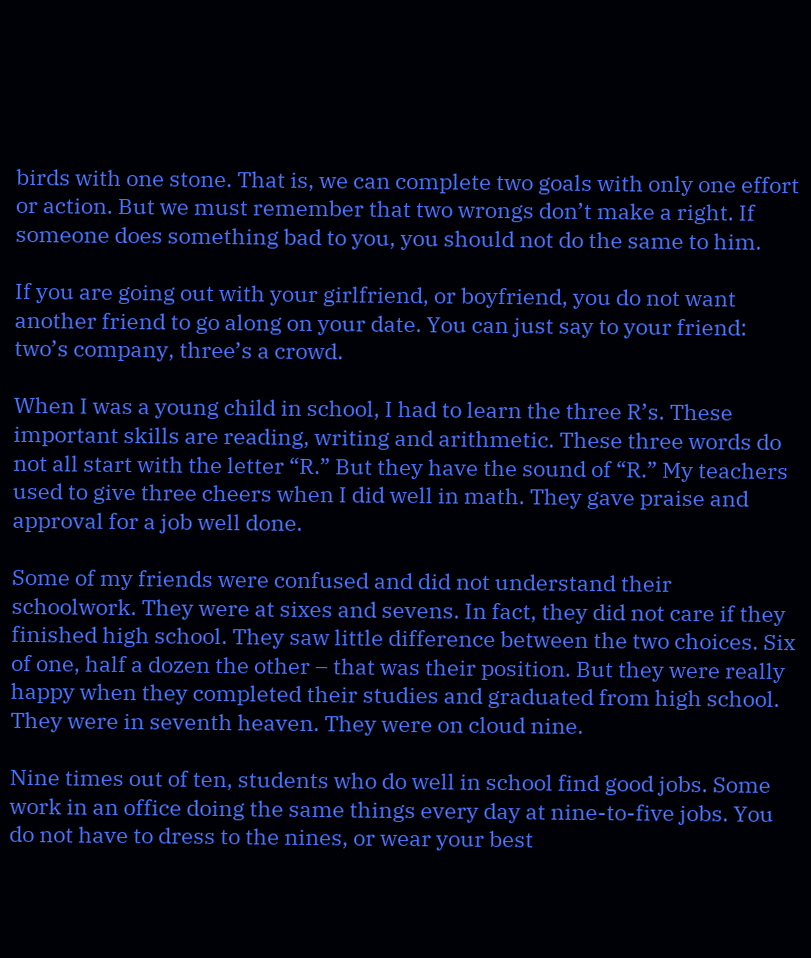birds with one stone. That is, we can complete two goals with only one effort or action. But we must remember that two wrongs don’t make a right. If someone does something bad to you, you should not do the same to him.

If you are going out with your girlfriend, or boyfriend, you do not want another friend to go along on your date. You can just say to your friend: two’s company, three’s a crowd.

When I was a young child in school, I had to learn the three R’s. These important skills are reading, writing and arithmetic. These three words do not all start with the letter “R.” But they have the sound of “R.” My teachers used to give three cheers when I did well in math. They gave praise and approval for a job well done.

Some of my friends were confused and did not understand their schoolwork. They were at sixes and sevens. In fact, they did not care if they finished high school. They saw little difference between the two choices. Six of one, half a dozen the other – that was their position. But they were really happy when they completed their studies and graduated from high school. They were in seventh heaven. They were on cloud nine.

Nine times out of ten, students who do well in school find good jobs. Some work in an office doing the same things every day at nine-to-five jobs. You do not have to dress to the nines, or wear your best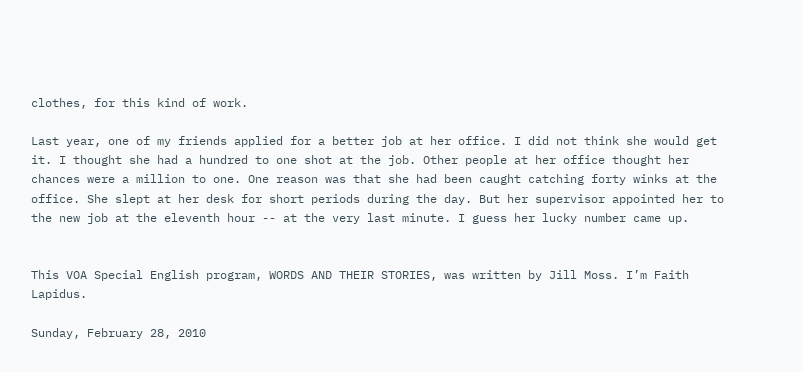clothes, for this kind of work.

Last year, one of my friends applied for a better job at her office. I did not think she would get it. I thought she had a hundred to one shot at the job. Other people at her office thought her chances were a million to one. One reason was that she had been caught catching forty winks at the office. She slept at her desk for short periods during the day. But her supervisor appointed her to the new job at the eleventh hour -- at the very last minute. I guess her lucky number came up.


This VOA Special English program, WORDS AND THEIR STORIES, was written by Jill Moss. I’m Faith Lapidus.

Sunday, February 28, 2010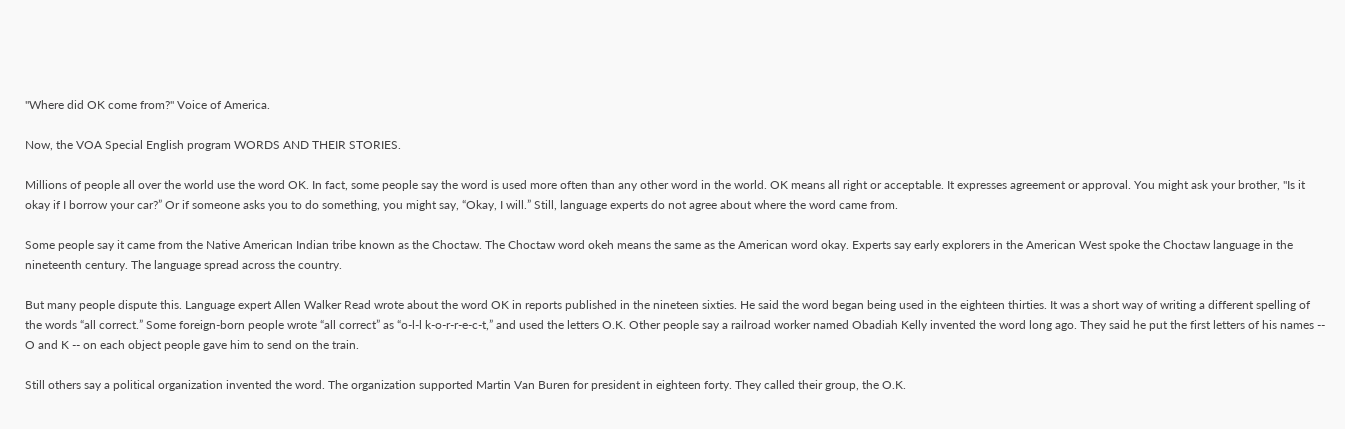"Where did OK come from?" Voice of America.

Now, the VOA Special English program WORDS AND THEIR STORIES.

Millions of people all over the world use the word OK. In fact, some people say the word is used more often than any other word in the world. OK means all right or acceptable. It expresses agreement or approval. You might ask your brother, "Is it okay if I borrow your car?” Or if someone asks you to do something, you might say, “Okay, I will.” Still, language experts do not agree about where the word came from.

Some people say it came from the Native American Indian tribe known as the Choctaw. The Choctaw word okeh means the same as the American word okay. Experts say early explorers in the American West spoke the Choctaw language in the nineteenth century. The language spread across the country.

But many people dispute this. Language expert Allen Walker Read wrote about the word OK in reports published in the nineteen sixties. He said the word began being used in the eighteen thirties. It was a short way of writing a different spelling of the words “all correct.” Some foreign-born people wrote “all correct” as “o-l-l k-o-r-r-e-c-t,” and used the letters O.K. Other people say a railroad worker named Obadiah Kelly invented the word long ago. They said he put the first letters of his names -- O and K -- on each object people gave him to send on the train.

Still others say a political organization invented the word. The organization supported Martin Van Buren for president in eighteen forty. They called their group, the O.K.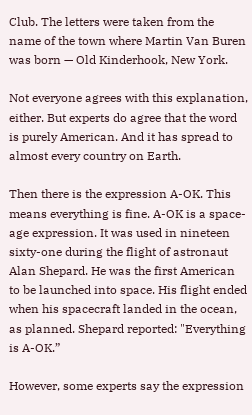Club. The letters were taken from the name of the town where Martin Van Buren was born — Old Kinderhook, New York.

Not everyone agrees with this explanation, either. But experts do agree that the word is purely American. And it has spread to almost every country on Earth.

Then there is the expression A-OK. This means everything is fine. A-OK is a space-age expression. It was used in nineteen sixty-one during the flight of astronaut Alan Shepard. He was the first American to be launched into space. His flight ended when his spacecraft landed in the ocean, as planned. Shepard reported: "Everything is A-OK.”

However, some experts say the expression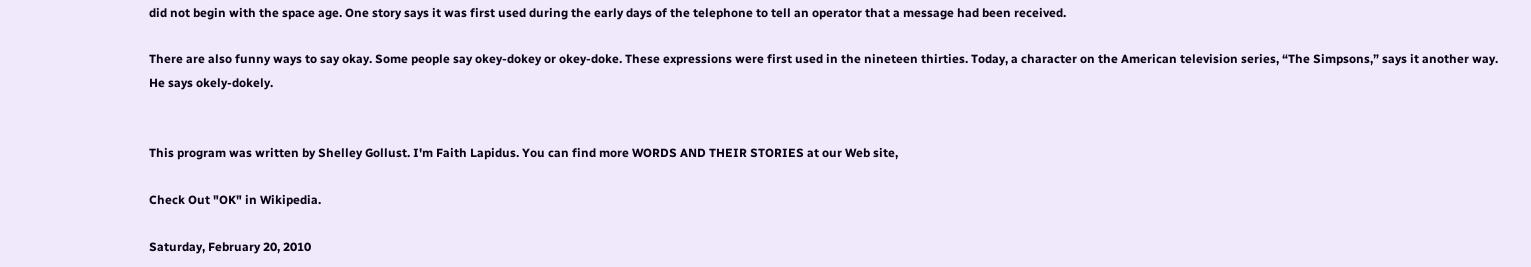did not begin with the space age. One story says it was first used during the early days of the telephone to tell an operator that a message had been received.

There are also funny ways to say okay. Some people say okey-dokey or okey-doke. These expressions were first used in the nineteen thirties. Today, a character on the American television series, “The Simpsons,” says it another way. He says okely-dokely.


This program was written by Shelley Gollust. I'm Faith Lapidus. You can find more WORDS AND THEIR STORIES at our Web site,

Check Out "OK" in Wikipedia.

Saturday, February 20, 2010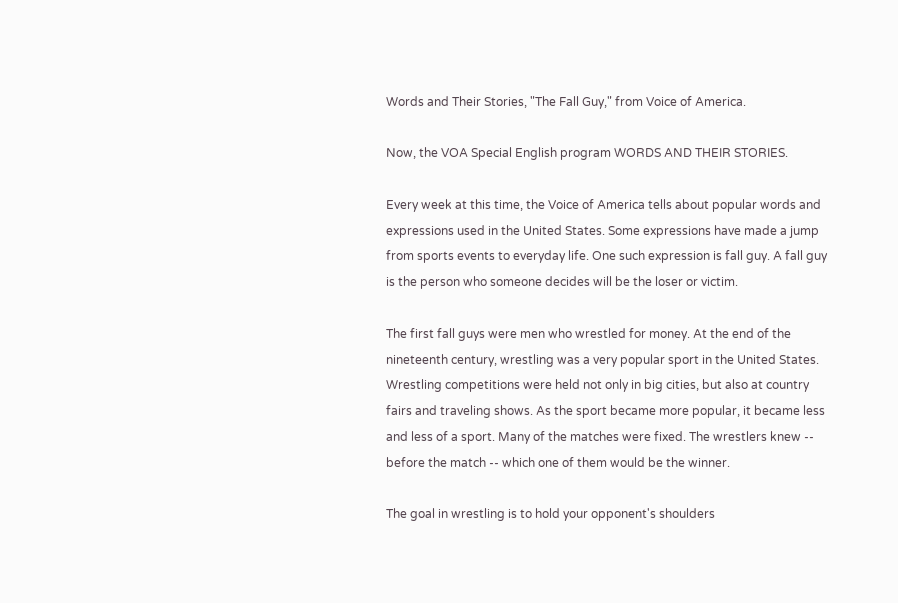Words and Their Stories, "The Fall Guy," from Voice of America.

Now, the VOA Special English program WORDS AND THEIR STORIES.

Every week at this time, the Voice of America tells about popular words and expressions used in the United States. Some expressions have made a jump from sports events to everyday life. One such expression is fall guy. A fall guy is the person who someone decides will be the loser or victim.

The first fall guys were men who wrestled for money. At the end of the nineteenth century, wrestling was a very popular sport in the United States. Wrestling competitions were held not only in big cities, but also at country fairs and traveling shows. As the sport became more popular, it became less and less of a sport. Many of the matches were fixed. The wrestlers knew -- before the match -- which one of them would be the winner.

The goal in wrestling is to hold your opponent's shoulders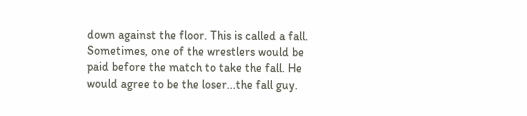down against the floor. This is called a fall. Sometimes, one of the wrestlers would be paid before the match to take the fall. He would agree to be the loser...the fall guy.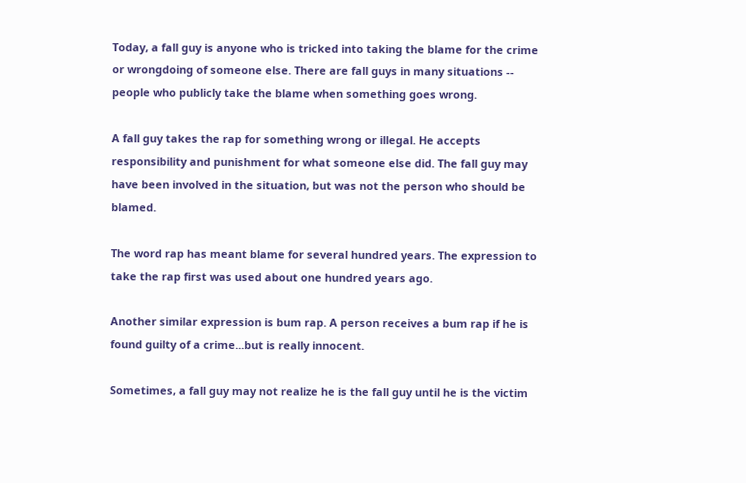Today, a fall guy is anyone who is tricked into taking the blame for the crime or wrongdoing of someone else. There are fall guys in many situations -- people who publicly take the blame when something goes wrong.

A fall guy takes the rap for something wrong or illegal. He accepts responsibility and punishment for what someone else did. The fall guy may have been involved in the situation, but was not the person who should be blamed.

The word rap has meant blame for several hundred years. The expression to take the rap first was used about one hundred years ago.

Another similar expression is bum rap. A person receives a bum rap if he is found guilty of a crime...but is really innocent.

Sometimes, a fall guy may not realize he is the fall guy until he is the victim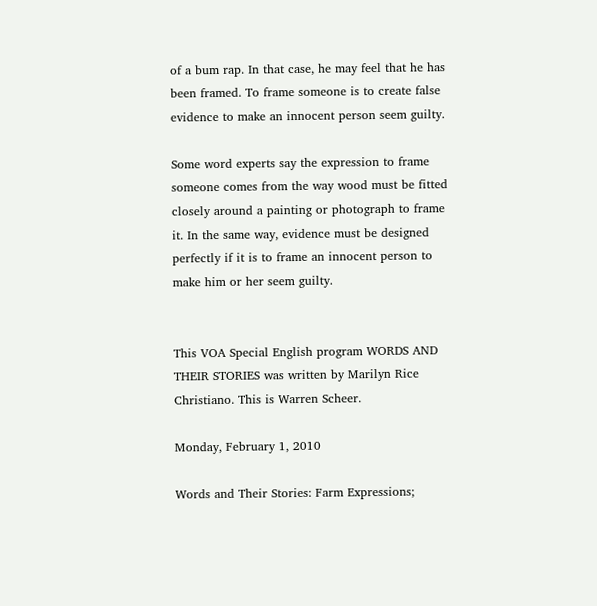of a bum rap. In that case, he may feel that he has been framed. To frame someone is to create false evidence to make an innocent person seem guilty.

Some word experts say the expression to frame someone comes from the way wood must be fitted closely around a painting or photograph to frame it. In the same way, evidence must be designed perfectly if it is to frame an innocent person to make him or her seem guilty.


This VOA Special English program WORDS AND THEIR STORIES was written by Marilyn Rice Christiano. This is Warren Scheer.

Monday, February 1, 2010

Words and Their Stories: Farm Expressions;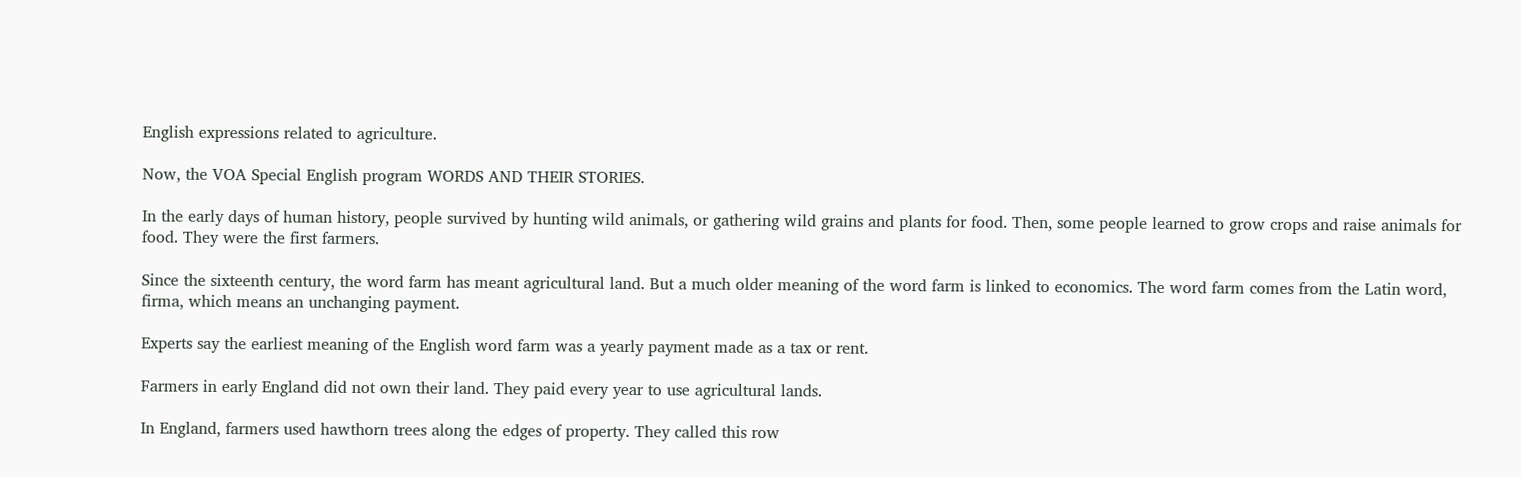English expressions related to agriculture.

Now, the VOA Special English program WORDS AND THEIR STORIES.

In the early days of human history, people survived by hunting wild animals, or gathering wild grains and plants for food. Then, some people learned to grow crops and raise animals for food. They were the first farmers.

Since the sixteenth century, the word farm has meant agricultural land. But a much older meaning of the word farm is linked to economics. The word farm comes from the Latin word, firma, which means an unchanging payment.

Experts say the earliest meaning of the English word farm was a yearly payment made as a tax or rent.

Farmers in early England did not own their land. They paid every year to use agricultural lands.

In England, farmers used hawthorn trees along the edges of property. They called this row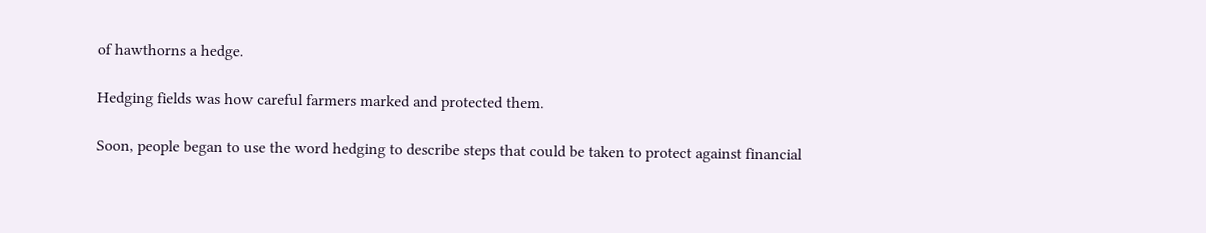of hawthorns a hedge.

Hedging fields was how careful farmers marked and protected them.

Soon, people began to use the word hedging to describe steps that could be taken to protect against financial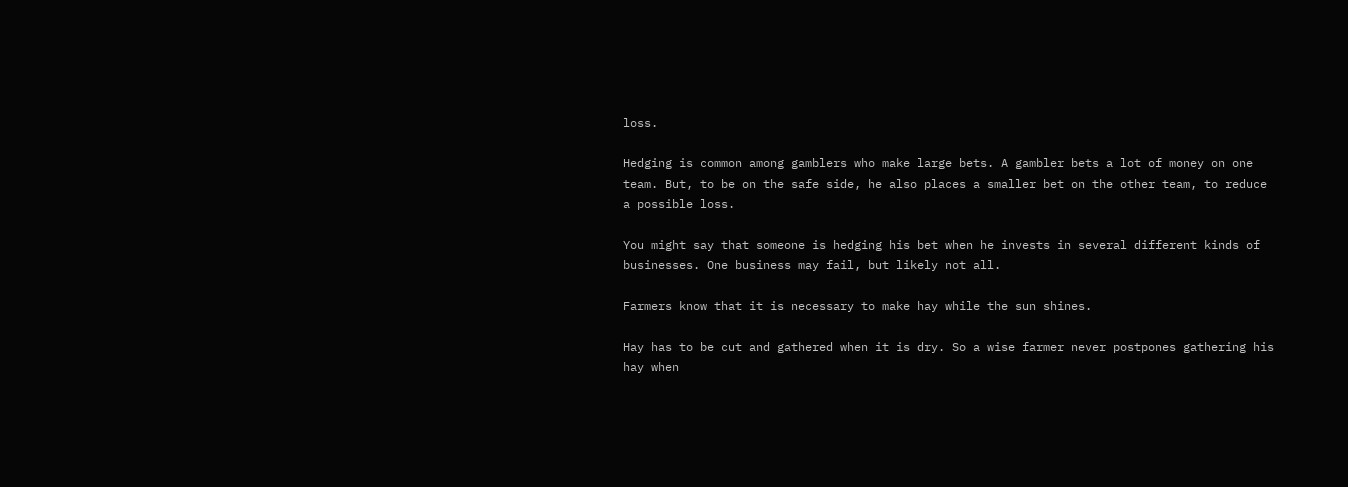loss.

Hedging is common among gamblers who make large bets. A gambler bets a lot of money on one team. But, to be on the safe side, he also places a smaller bet on the other team, to reduce a possible loss.

You might say that someone is hedging his bet when he invests in several different kinds of businesses. One business may fail, but likely not all.

Farmers know that it is necessary to make hay while the sun shines.

Hay has to be cut and gathered when it is dry. So a wise farmer never postpones gathering his hay when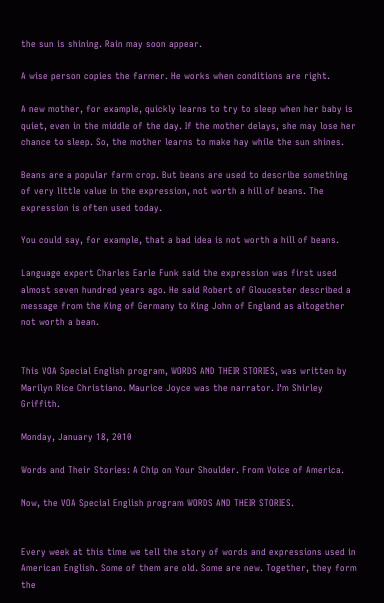the sun is shining. Rain may soon appear.

A wise person copies the farmer. He works when conditions are right.

A new mother, for example, quickly learns to try to sleep when her baby is quiet, even in the middle of the day. If the mother delays, she may lose her chance to sleep. So, the mother learns to make hay while the sun shines.

Beans are a popular farm crop. But beans are used to describe something of very little value in the expression, not worth a hill of beans. The expression is often used today.

You could say, for example, that a bad idea is not worth a hill of beans.

Language expert Charles Earle Funk said the expression was first used almost seven hundred years ago. He said Robert of Gloucester described a message from the King of Germany to King John of England as altogether not worth a bean.


This VOA Special English program, WORDS AND THEIR STORIES, was written by Marilyn Rice Christiano. Maurice Joyce was the narrator. I'm Shirley Griffith.

Monday, January 18, 2010

Words and Their Stories: A Chip on Your Shoulder. From Voice of America.

Now, the VOA Special English program WORDS AND THEIR STORIES.


Every week at this time we tell the story of words and expressions used in American English. Some of them are old. Some are new. Together, they form the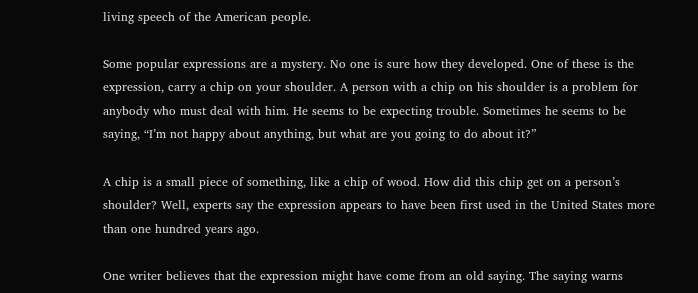living speech of the American people.

Some popular expressions are a mystery. No one is sure how they developed. One of these is the expression, carry a chip on your shoulder. A person with a chip on his shoulder is a problem for anybody who must deal with him. He seems to be expecting trouble. Sometimes he seems to be saying, “I’m not happy about anything, but what are you going to do about it?”

A chip is a small piece of something, like a chip of wood. How did this chip get on a person’s shoulder? Well, experts say the expression appears to have been first used in the United States more than one hundred years ago.

One writer believes that the expression might have come from an old saying. The saying warns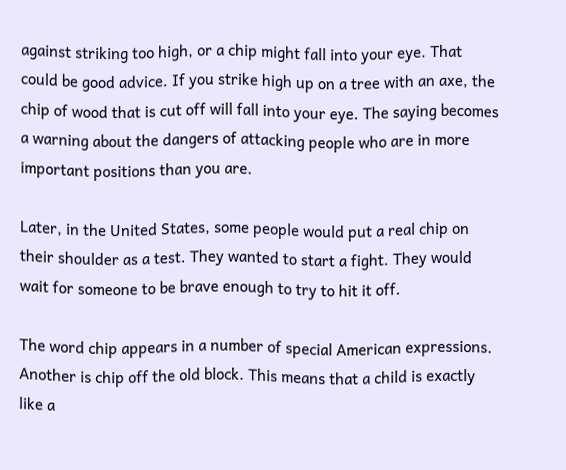against striking too high, or a chip might fall into your eye. That could be good advice. If you strike high up on a tree with an axe, the chip of wood that is cut off will fall into your eye. The saying becomes a warning about the dangers of attacking people who are in more important positions than you are.

Later, in the United States, some people would put a real chip on their shoulder as a test. They wanted to start a fight. They would wait for someone to be brave enough to try to hit it off.

The word chip appears in a number of special American expressions. Another is chip off the old block. This means that a child is exactly like a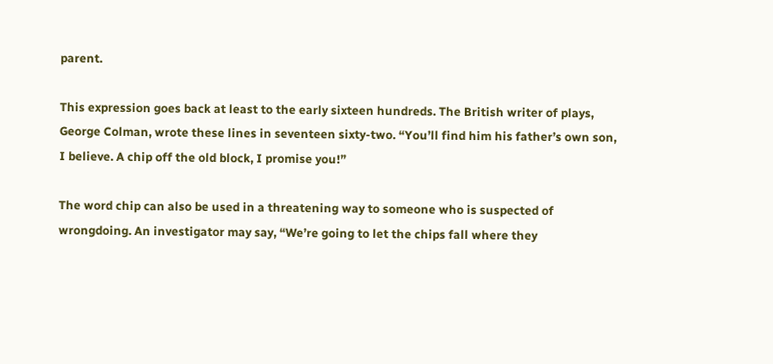parent.

This expression goes back at least to the early sixteen hundreds. The British writer of plays, George Colman, wrote these lines in seventeen sixty-two. “You’ll find him his father’s own son, I believe. A chip off the old block, I promise you!”

The word chip can also be used in a threatening way to someone who is suspected of wrongdoing. An investigator may say, “We’re going to let the chips fall where they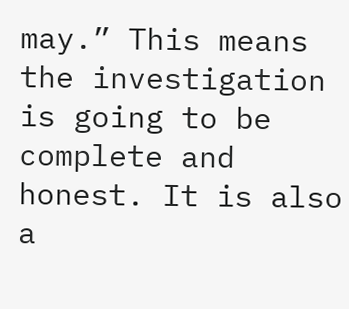may.” This means the investigation is going to be complete and honest. It is also a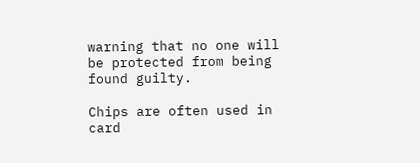warning that no one will be protected from being found guilty.

Chips are often used in card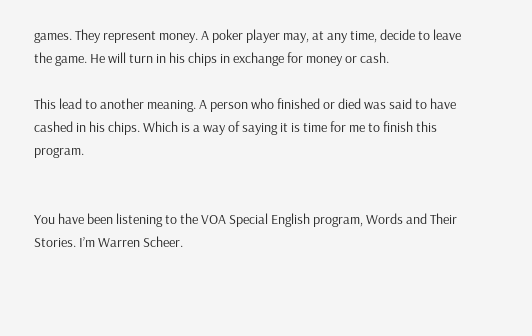games. They represent money. A poker player may, at any time, decide to leave the game. He will turn in his chips in exchange for money or cash.

This lead to another meaning. A person who finished or died was said to have cashed in his chips. Which is a way of saying it is time for me to finish this program.


You have been listening to the VOA Special English program, Words and Their Stories. I’m Warren Scheer.